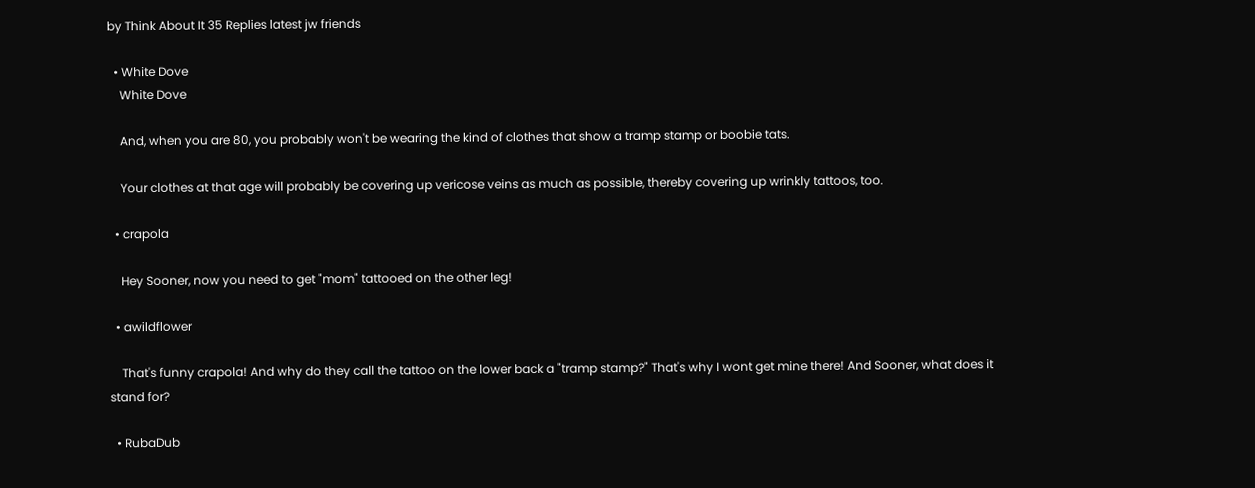by Think About It 35 Replies latest jw friends

  • White Dove
    White Dove

    And, when you are 80, you probably won't be wearing the kind of clothes that show a tramp stamp or boobie tats.

    Your clothes at that age will probably be covering up vericose veins as much as possible, thereby covering up wrinkly tattoos, too.

  • crapola

    Hey Sooner, now you need to get "mom" tattooed on the other leg!

  • awildflower

    That's funny crapola! And why do they call the tattoo on the lower back a "tramp stamp?" That's why I wont get mine there! And Sooner, what does it stand for?

  • RubaDub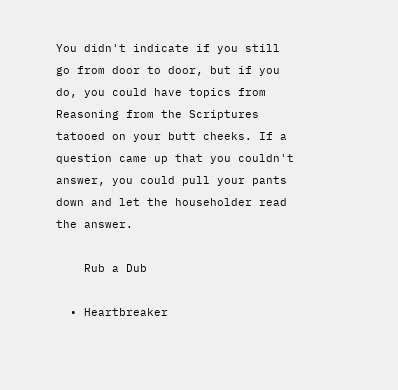You didn't indicate if you still go from door to door, but if you do, you could have topics from Reasoning from the Scriptures tatooed on your butt cheeks. If a question came up that you couldn't answer, you could pull your pants down and let the householder read the answer.

    Rub a Dub

  • Heartbreaker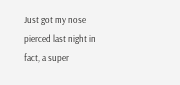Just got my nose pierced last night in fact, a super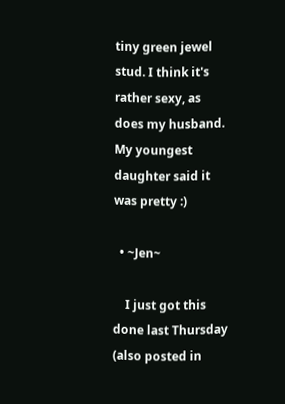tiny green jewel stud. I think it's rather sexy, as does my husband. My youngest daughter said it was pretty :)

  • ~Jen~

    I just got this done last Thursday (also posted in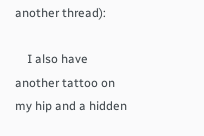another thread):

    I also have another tattoo on my hip and a hidden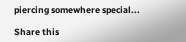piercing somewhere special...

Share this